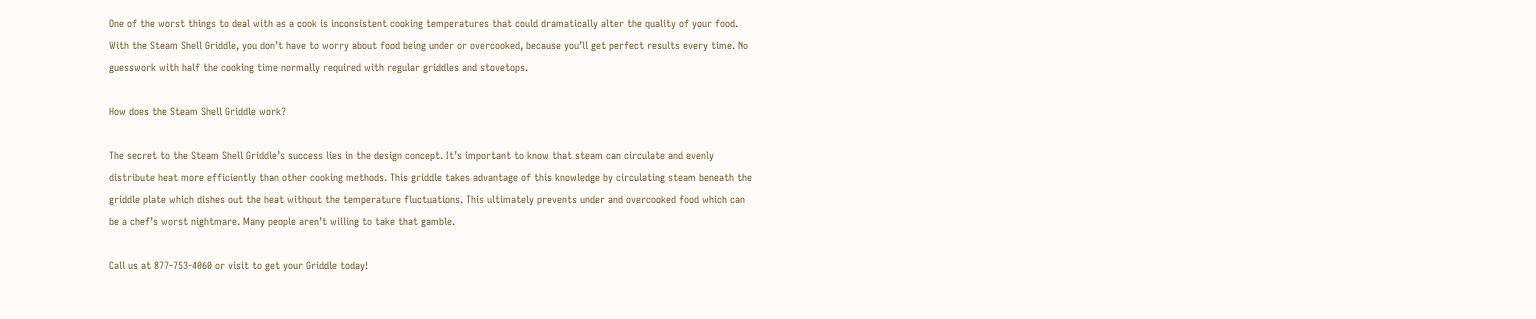One of the worst things to deal with as a cook is inconsistent cooking temperatures that could dramatically alter the quality of your food. With the Steam Shell Griddle, you don’t have to worry about food being under or overcooked, because you’ll get perfect results every time. No guesswork with half the cooking time normally required with regular griddles and stovetops.

How does the Steam Shell Griddle work?

The secret to the Steam Shell Griddle’s success lies in the design concept. It’s important to know that steam can circulate and evenly distribute heat more efficiently than other cooking methods. This griddle takes advantage of this knowledge by circulating steam beneath the griddle plate which dishes out the heat without the temperature fluctuations. This ultimately prevents under and overcooked food which can be a chef’s worst nightmare. Many people aren’t willing to take that gamble.

Call us at 877-753-4060 or visit to get your Griddle today!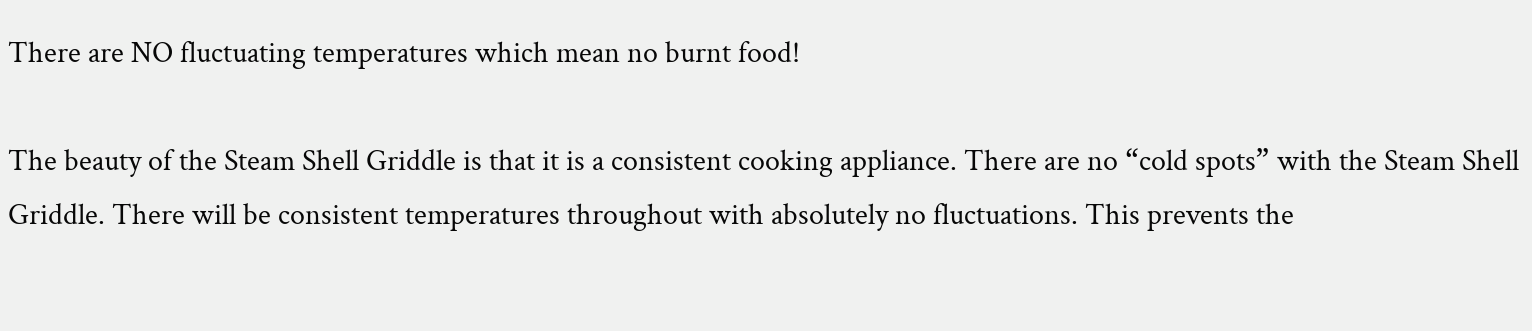There are NO fluctuating temperatures which mean no burnt food!

The beauty of the Steam Shell Griddle is that it is a consistent cooking appliance. There are no “cold spots” with the Steam Shell Griddle. There will be consistent temperatures throughout with absolutely no fluctuations. This prevents the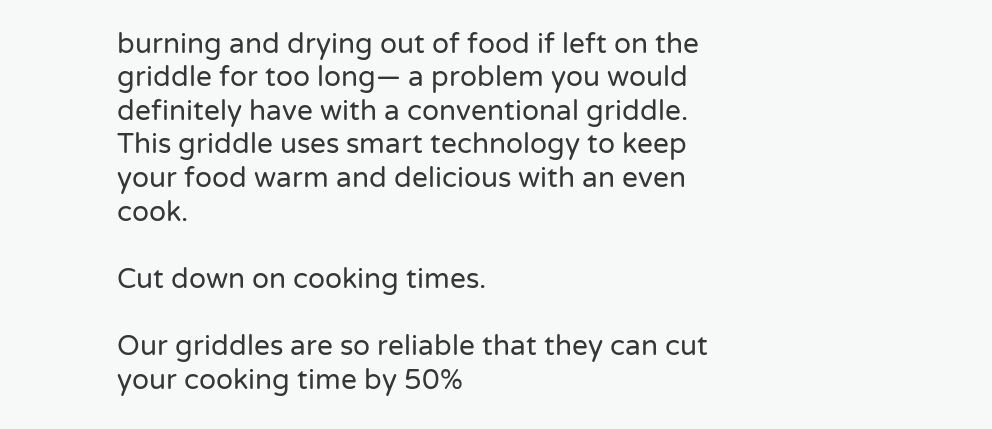burning and drying out of food if left on the griddle for too long— a problem you would definitely have with a conventional griddle. This griddle uses smart technology to keep your food warm and delicious with an even cook.

Cut down on cooking times.

Our griddles are so reliable that they can cut your cooking time by 50%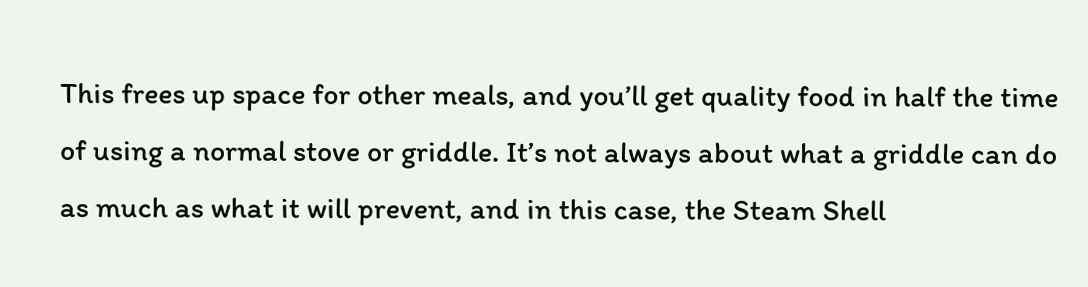This frees up space for other meals, and you’ll get quality food in half the time of using a normal stove or griddle. It’s not always about what a griddle can do as much as what it will prevent, and in this case, the Steam Shell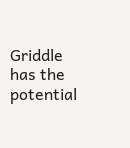Griddle has the potential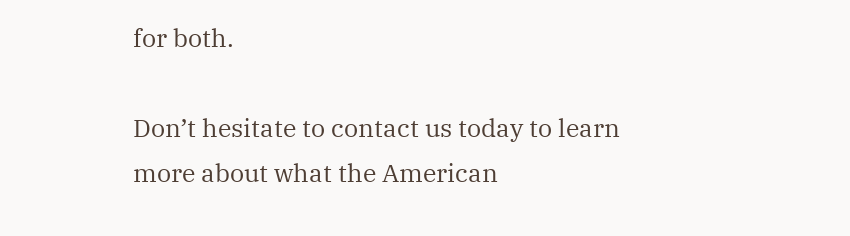for both.

Don’t hesitate to contact us today to learn more about what the American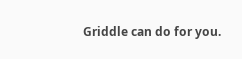Griddle can do for you.